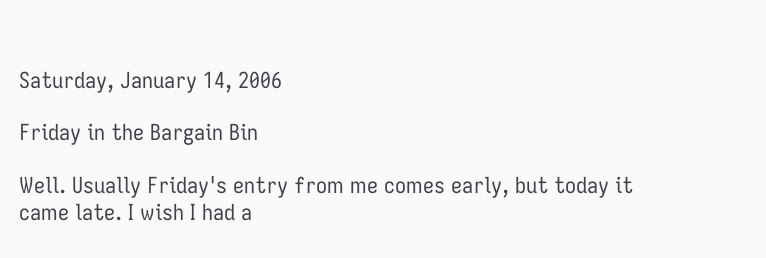Saturday, January 14, 2006

Friday in the Bargain Bin

Well. Usually Friday's entry from me comes early, but today it came late. I wish I had a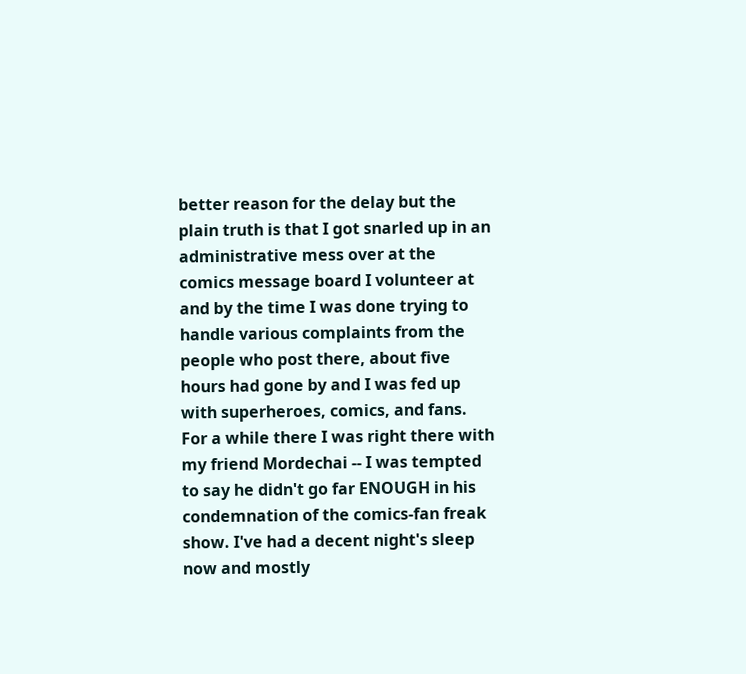better reason for the delay but the plain truth is that I got snarled up in an administrative mess over at the comics message board I volunteer at and by the time I was done trying to handle various complaints from the people who post there, about five hours had gone by and I was fed up with superheroes, comics, and fans. For a while there I was right there with my friend Mordechai -- I was tempted to say he didn't go far ENOUGH in his condemnation of the comics-fan freak show. I've had a decent night's sleep now and mostly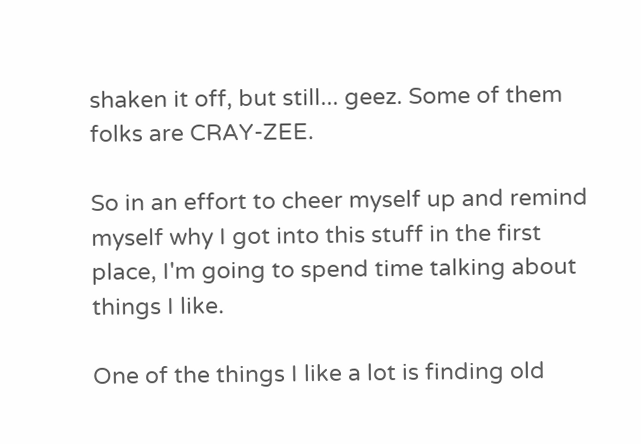shaken it off, but still... geez. Some of them folks are CRAY-ZEE.

So in an effort to cheer myself up and remind myself why I got into this stuff in the first place, I'm going to spend time talking about things I like.

One of the things I like a lot is finding old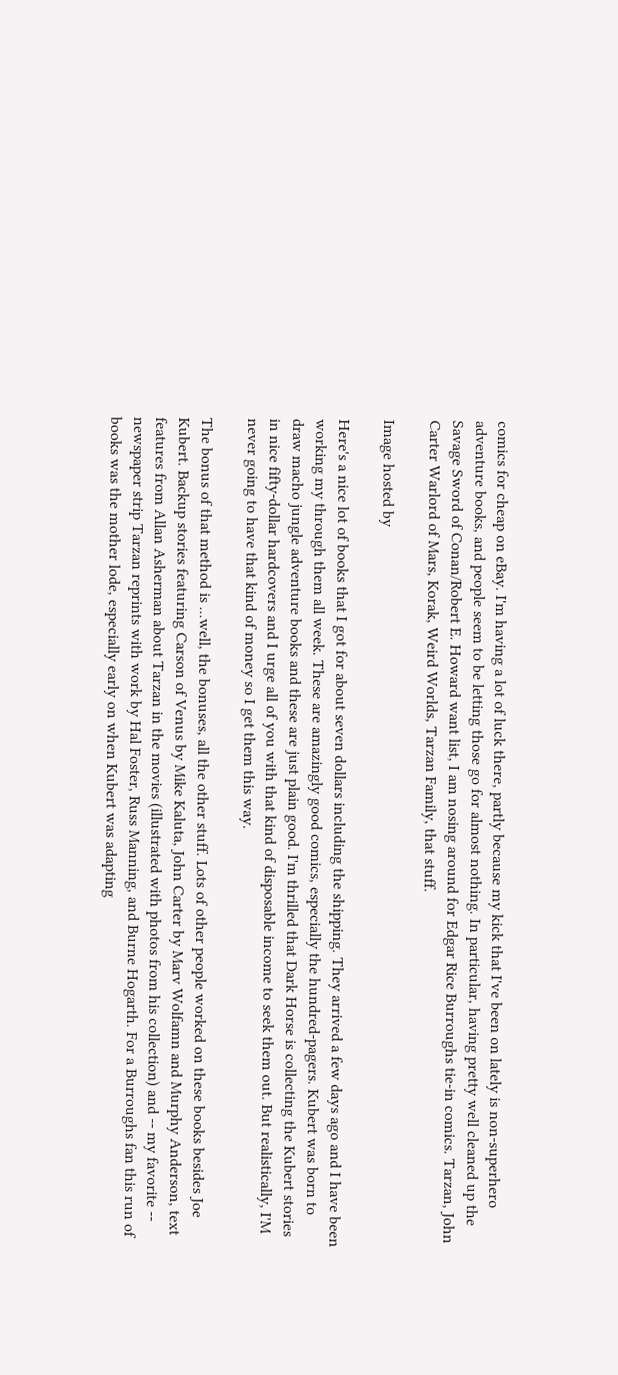comics for cheap on eBay. I'm having a lot of luck there, partly because my kick that I've been on lately is non-superhero adventure books, and people seem to be letting those go for almost nothing. In particular, having pretty well cleaned up the Savage Sword of Conan/Robert E. Howard want list, I am nosing around for Edgar Rice Burroughs tie-in comics. Tarzan, John Carter Warlord of Mars, Korak, Weird Worlds, Tarzan Family, that stuff.

Image hosted by

Here's a nice lot of books that I got for about seven dollars including the shipping. They arrived a few days ago and I have been working my through them all week. These are amazingly good comics, especially the hundred-pagers. Kubert was born to draw macho jungle adventure books and these are just plain good. I'm thrilled that Dark Horse is collecting the Kubert stories in nice fifty-dollar hardcovers and I urge all of you with that kind of disposable income to seek them out. But realistically, I'M never going to have that kind of money so I get them this way.

The bonus of that method is ...well, the bonuses, all the other stuff. Lots of other people worked on these books besides Joe Kubert. Backup stories featuring Carson of Venus by Mike Kaluta, John Carter by Marv Wolfamn and Murphy Anderson, text features from Allan Asherman about Tarzan in the movies (illustrated with photos from his collection) and -- my favorite -- newspaper strip Tarzan reprints with work by Hal Foster, Russ Manning, and Burne Hogarth. For a Burroughs fan this run of books was the mother lode, especially early on when Kubert was adapting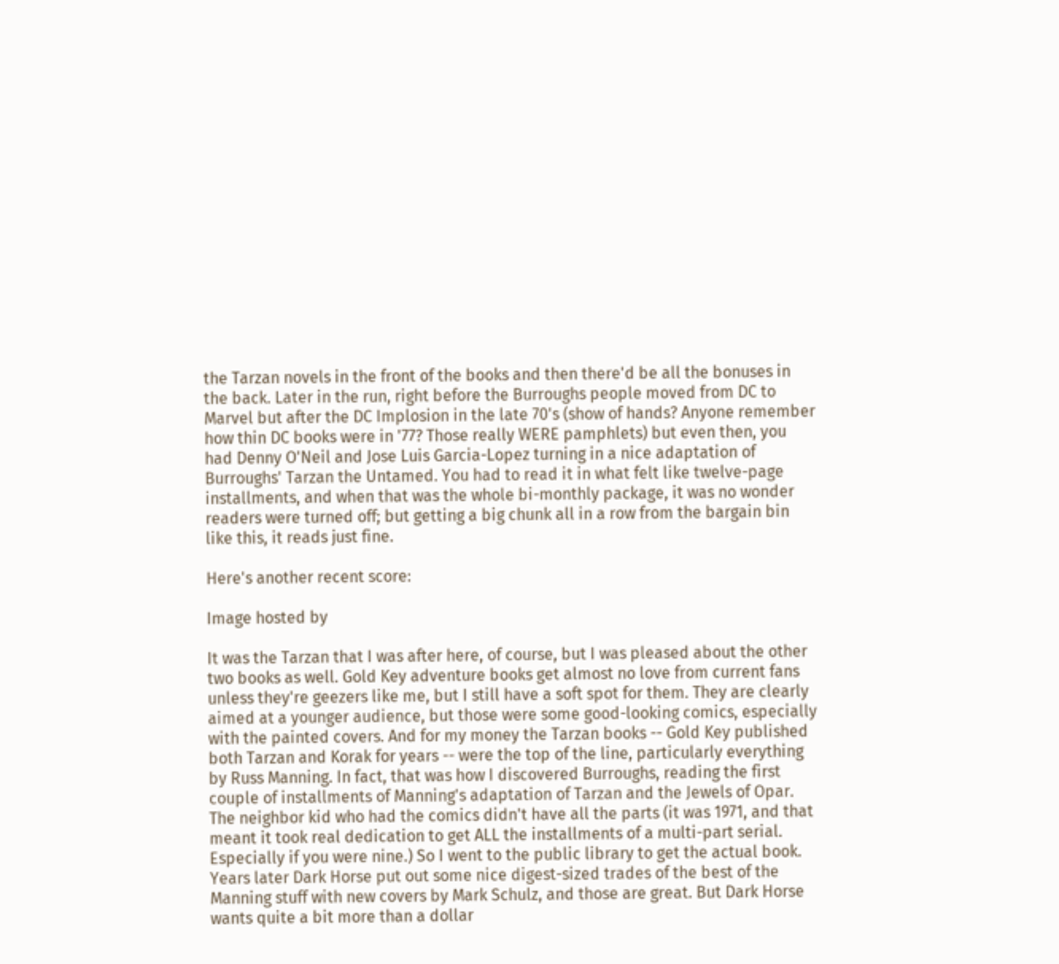the Tarzan novels in the front of the books and then there'd be all the bonuses in the back. Later in the run, right before the Burroughs people moved from DC to Marvel but after the DC Implosion in the late 70's (show of hands? Anyone remember how thin DC books were in '77? Those really WERE pamphlets) but even then, you had Denny O'Neil and Jose Luis Garcia-Lopez turning in a nice adaptation of Burroughs' Tarzan the Untamed. You had to read it in what felt like twelve-page installments, and when that was the whole bi-monthly package, it was no wonder readers were turned off; but getting a big chunk all in a row from the bargain bin like this, it reads just fine.

Here's another recent score:

Image hosted by

It was the Tarzan that I was after here, of course, but I was pleased about the other two books as well. Gold Key adventure books get almost no love from current fans unless they're geezers like me, but I still have a soft spot for them. They are clearly aimed at a younger audience, but those were some good-looking comics, especially with the painted covers. And for my money the Tarzan books -- Gold Key published both Tarzan and Korak for years -- were the top of the line, particularly everything by Russ Manning. In fact, that was how I discovered Burroughs, reading the first couple of installments of Manning's adaptation of Tarzan and the Jewels of Opar. The neighbor kid who had the comics didn't have all the parts (it was 1971, and that meant it took real dedication to get ALL the installments of a multi-part serial. Especially if you were nine.) So I went to the public library to get the actual book. Years later Dark Horse put out some nice digest-sized trades of the best of the Manning stuff with new covers by Mark Schulz, and those are great. But Dark Horse wants quite a bit more than a dollar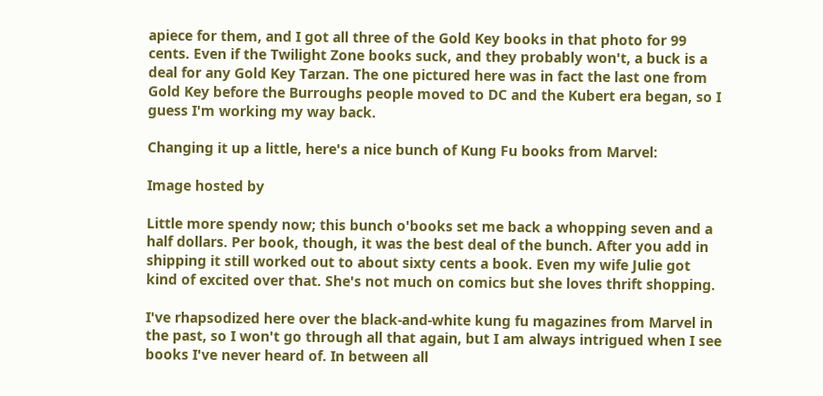apiece for them, and I got all three of the Gold Key books in that photo for 99 cents. Even if the Twilight Zone books suck, and they probably won't, a buck is a deal for any Gold Key Tarzan. The one pictured here was in fact the last one from Gold Key before the Burroughs people moved to DC and the Kubert era began, so I guess I'm working my way back.

Changing it up a little, here's a nice bunch of Kung Fu books from Marvel:

Image hosted by

Little more spendy now; this bunch o'books set me back a whopping seven and a half dollars. Per book, though, it was the best deal of the bunch. After you add in shipping it still worked out to about sixty cents a book. Even my wife Julie got kind of excited over that. She's not much on comics but she loves thrift shopping.

I've rhapsodized here over the black-and-white kung fu magazines from Marvel in the past, so I won't go through all that again, but I am always intrigued when I see books I've never heard of. In between all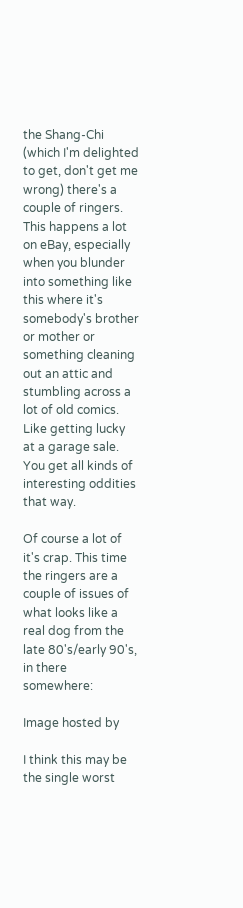the Shang-Chi (which I'm delighted to get, don't get me wrong) there's a couple of ringers. This happens a lot on eBay, especially when you blunder into something like this where it's somebody's brother or mother or something cleaning out an attic and stumbling across a lot of old comics. Like getting lucky at a garage sale. You get all kinds of interesting oddities that way.

Of course a lot of it's crap. This time the ringers are a couple of issues of what looks like a real dog from the late 80's/early 90's, in there somewhere:

Image hosted by

I think this may be the single worst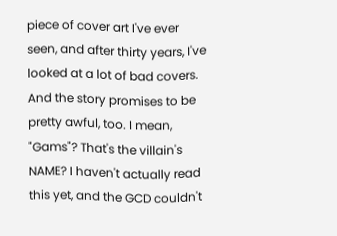piece of cover art I've ever seen, and after thirty years, I've looked at a lot of bad covers. And the story promises to be pretty awful, too. I mean, "Gams"? That's the villain's NAME? I haven't actually read this yet, and the GCD couldn't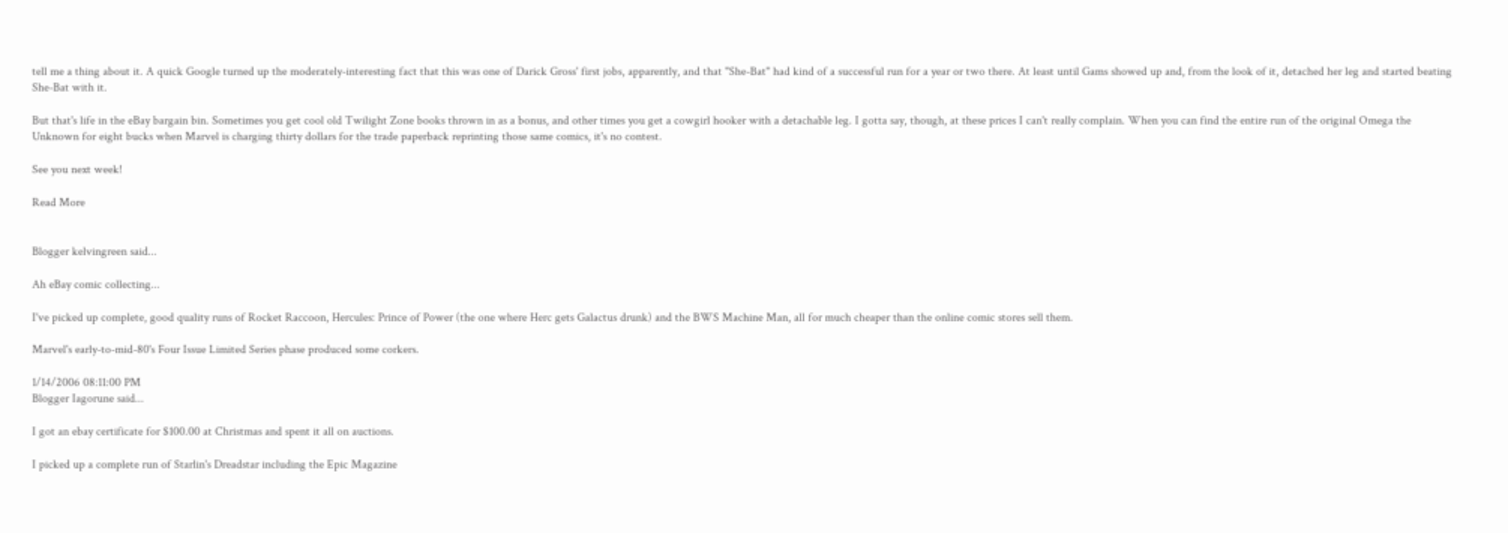tell me a thing about it. A quick Google turned up the moderately-interesting fact that this was one of Darick Gross' first jobs, apparently, and that "She-Bat" had kind of a successful run for a year or two there. At least until Gams showed up and, from the look of it, detached her leg and started beating She-Bat with it.

But that's life in the eBay bargain bin. Sometimes you get cool old Twilight Zone books thrown in as a bonus, and other times you get a cowgirl hooker with a detachable leg. I gotta say, though, at these prices I can't really complain. When you can find the entire run of the original Omega the Unknown for eight bucks when Marvel is charging thirty dollars for the trade paperback reprinting those same comics, it's no contest.

See you next week!

Read More


Blogger kelvingreen said...

Ah eBay comic collecting...

I've picked up complete, good quality runs of Rocket Raccoon, Hercules: Prince of Power (the one where Herc gets Galactus drunk) and the BWS Machine Man, all for much cheaper than the online comic stores sell them.

Marvel's early-to-mid-80's Four Issue Limited Series phase produced some corkers.

1/14/2006 08:11:00 PM
Blogger Iagorune said...

I got an ebay certificate for $100.00 at Christmas and spent it all on auctions.

I picked up a complete run of Starlin's Dreadstar including the Epic Magazine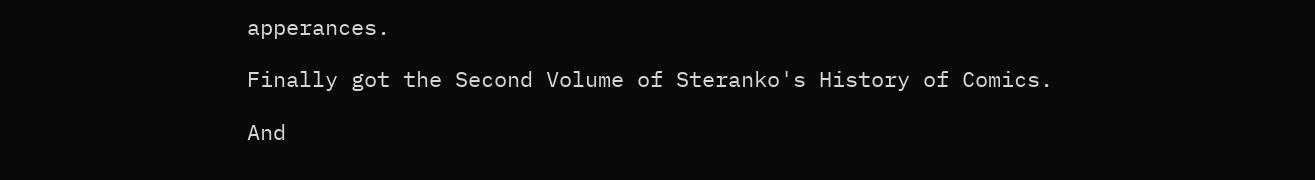apperances.

Finally got the Second Volume of Steranko's History of Comics.

And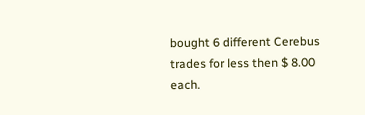bought 6 different Cerebus trades for less then $ 8.00 each.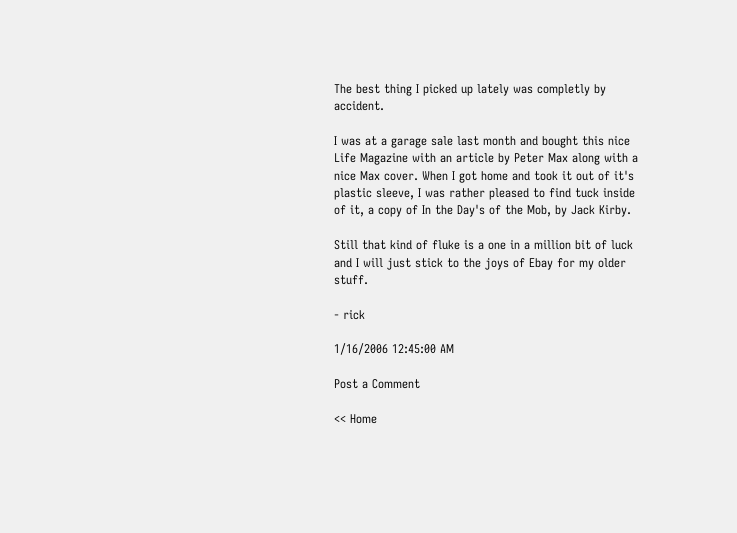The best thing I picked up lately was completly by accident.

I was at a garage sale last month and bought this nice Life Magazine with an article by Peter Max along with a nice Max cover. When I got home and took it out of it's plastic sleeve, I was rather pleased to find tuck inside of it, a copy of In the Day's of the Mob, by Jack Kirby.

Still that kind of fluke is a one in a million bit of luck and I will just stick to the joys of Ebay for my older stuff.

- rick

1/16/2006 12:45:00 AM

Post a Comment

<< Home